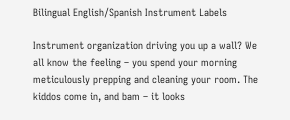Bilingual English/Spanish Instrument Labels

Instrument organization driving you up a wall? We all know the feeling – you spend your morning meticulously prepping and cleaning your room. The kiddos come in, and bam – it looks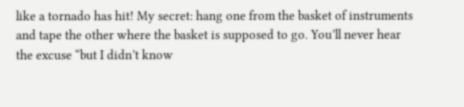like a tornado has hit! My secret: hang one from the basket of instruments and tape the other where the basket is supposed to go. You’ll never hear the excuse “but I didn’t know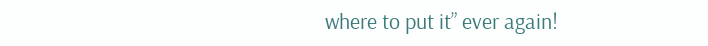where to put it” ever again!